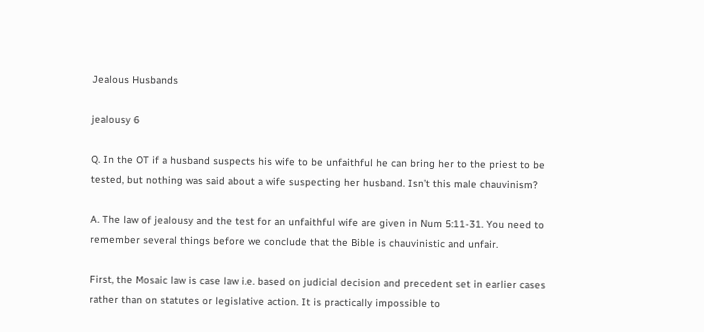Jealous Husbands

jealousy 6

Q. In the OT if a husband suspects his wife to be unfaithful he can bring her to the priest to be tested, but nothing was said about a wife suspecting her husband. Isn’t this male chauvinism?

A. The law of jealousy and the test for an unfaithful wife are given in Num 5:11-31. You need to remember several things before we conclude that the Bible is chauvinistic and unfair.

First, the Mosaic law is case law i.e. based on judicial decision and precedent set in earlier cases rather than on statutes or legislative action. It is practically impossible to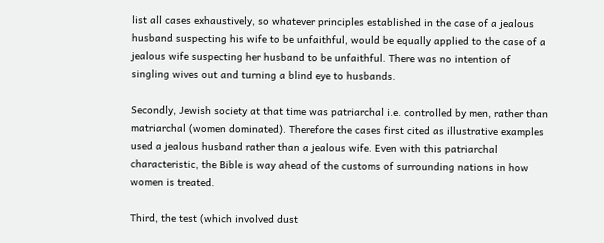list all cases exhaustively, so whatever principles established in the case of a jealous husband suspecting his wife to be unfaithful, would be equally applied to the case of a jealous wife suspecting her husband to be unfaithful. There was no intention of singling wives out and turning a blind eye to husbands.

Secondly, Jewish society at that time was patriarchal i.e. controlled by men, rather than matriarchal (women dominated). Therefore the cases first cited as illustrative examples used a jealous husband rather than a jealous wife. Even with this patriarchal characteristic, the Bible is way ahead of the customs of surrounding nations in how women is treated.

Third, the test (which involved dust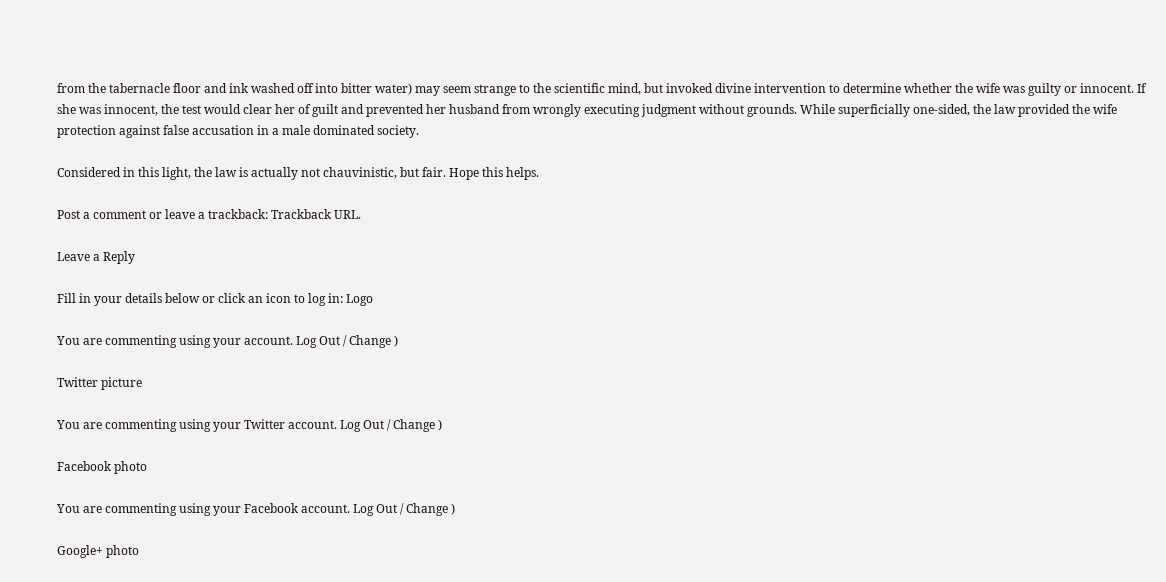from the tabernacle floor and ink washed off into bitter water) may seem strange to the scientific mind, but invoked divine intervention to determine whether the wife was guilty or innocent. If she was innocent, the test would clear her of guilt and prevented her husband from wrongly executing judgment without grounds. While superficially one-sided, the law provided the wife protection against false accusation in a male dominated society.

Considered in this light, the law is actually not chauvinistic, but fair. Hope this helps.

Post a comment or leave a trackback: Trackback URL.

Leave a Reply

Fill in your details below or click an icon to log in: Logo

You are commenting using your account. Log Out / Change )

Twitter picture

You are commenting using your Twitter account. Log Out / Change )

Facebook photo

You are commenting using your Facebook account. Log Out / Change )

Google+ photo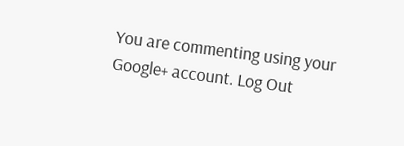You are commenting using your Google+ account. Log Out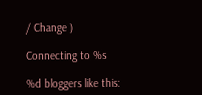/ Change )

Connecting to %s

%d bloggers like this: